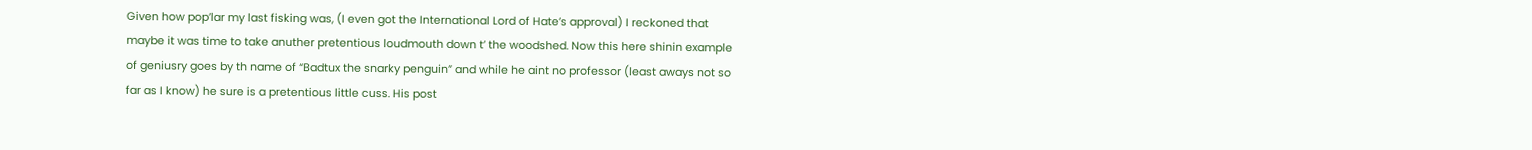Given how pop’lar my last fisking was, (I even got the International Lord of Hate’s approval) I reckoned that maybe it was time to take anuther pretentious loudmouth down t’ the woodshed. Now this here shinin example of geniusry goes by th name of “Badtux the snarky penguin” and while he aint no professor (least aways not so far as I know) he sure is a pretentious little cuss. His post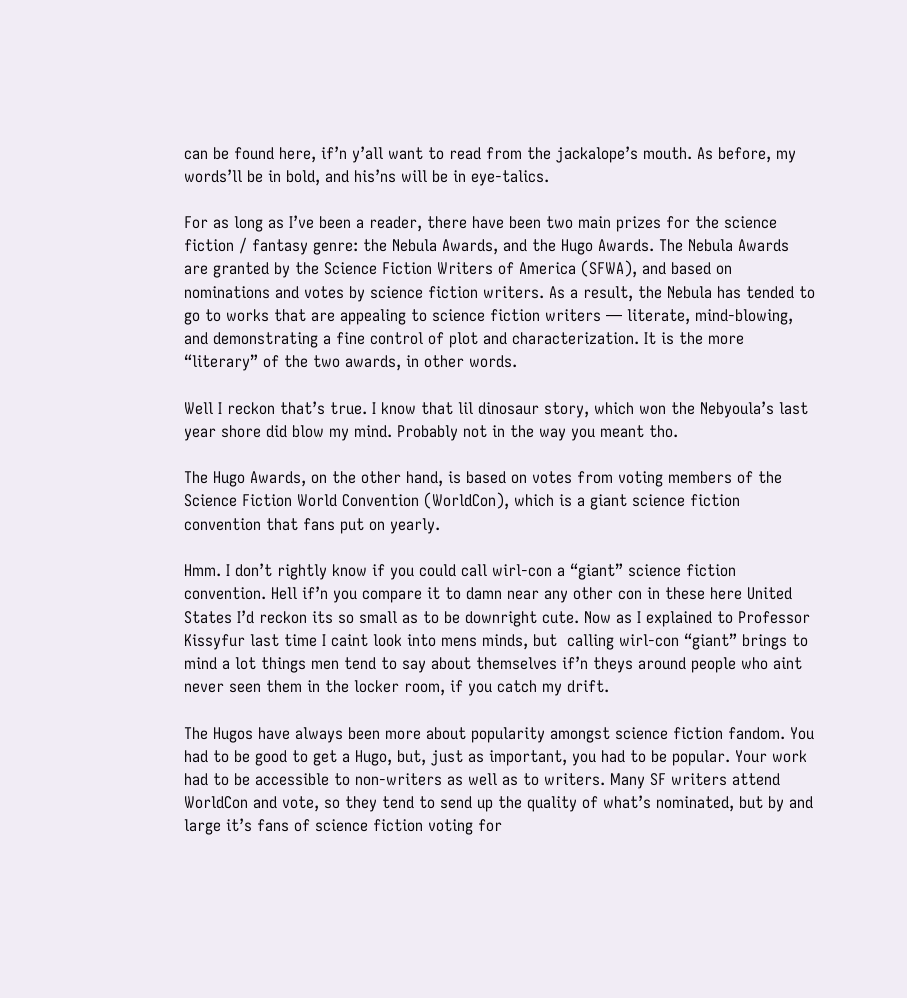can be found here, if’n y’all want to read from the jackalope’s mouth. As before, my words’ll be in bold, and his’ns will be in eye-talics.

For as long as I’ve been a reader, there have been two main prizes for the science fiction / fantasy genre: the Nebula Awards, and the Hugo Awards. The Nebula Awards are granted by the Science Fiction Writers of America (SFWA), and based on nominations and votes by science fiction writers. As a result, the Nebula has tended to go to works that are appealing to science fiction writers — literate, mind-blowing, and demonstrating a fine control of plot and characterization. It is the more “literary” of the two awards, in other words.

Well I reckon that’s true. I know that lil dinosaur story, which won the Nebyoula’s last year shore did blow my mind. Probably not in the way you meant tho.

The Hugo Awards, on the other hand, is based on votes from voting members of the Science Fiction World Convention (WorldCon), which is a giant science fiction convention that fans put on yearly.

Hmm. I don’t rightly know if you could call wirl-con a “giant” science fiction convention. Hell if’n you compare it to damn near any other con in these here United States I’d reckon its so small as to be downright cute. Now as I explained to Professor Kissyfur last time I caint look into mens minds, but  calling wirl-con “giant” brings to mind a lot things men tend to say about themselves if’n theys around people who aint never seen them in the locker room, if you catch my drift.

The Hugos have always been more about popularity amongst science fiction fandom. You had to be good to get a Hugo, but, just as important, you had to be popular. Your work had to be accessible to non-writers as well as to writers. Many SF writers attend WorldCon and vote, so they tend to send up the quality of what’s nominated, but by and large it’s fans of science fiction voting for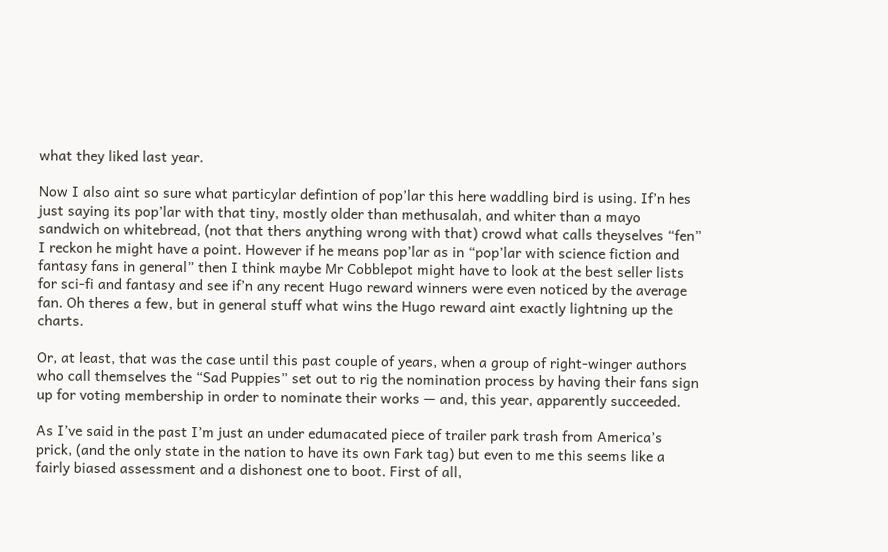what they liked last year.

Now I also aint so sure what particylar defintion of pop’lar this here waddling bird is using. If’n hes just saying its pop’lar with that tiny, mostly older than methusalah, and whiter than a mayo sandwich on whitebread, (not that thers anything wrong with that) crowd what calls theyselves “fen” I reckon he might have a point. However if he means pop’lar as in “pop’lar with science fiction and fantasy fans in general” then I think maybe Mr Cobblepot might have to look at the best seller lists for sci-fi and fantasy and see if’n any recent Hugo reward winners were even noticed by the average fan. Oh theres a few, but in general stuff what wins the Hugo reward aint exactly lightning up the charts.

Or, at least, that was the case until this past couple of years, when a group of right-winger authors who call themselves the “Sad Puppies” set out to rig the nomination process by having their fans sign up for voting membership in order to nominate their works — and, this year, apparently succeeded.

As I’ve said in the past I’m just an under edumacated piece of trailer park trash from America’s prick, (and the only state in the nation to have its own Fark tag) but even to me this seems like a fairly biased assessment and a dishonest one to boot. First of all,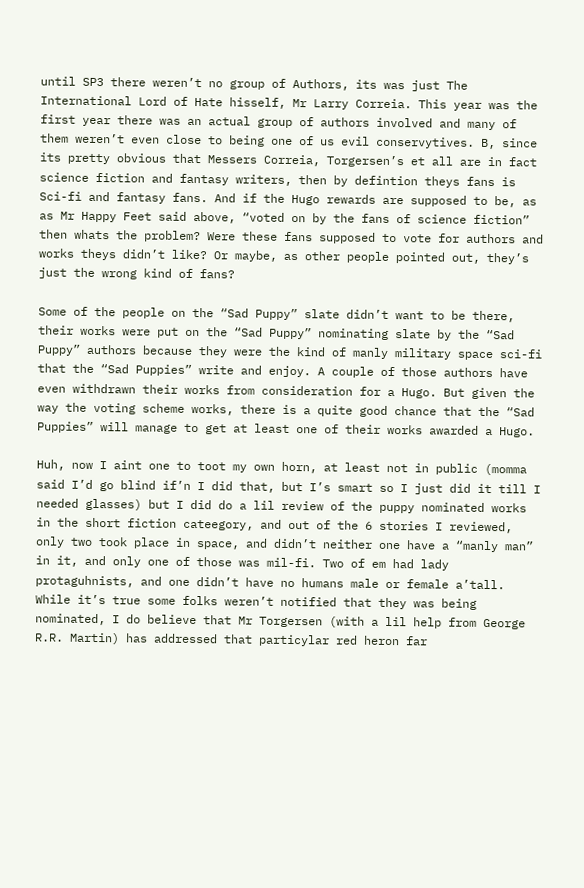until SP3 there weren’t no group of Authors, its was just The International Lord of Hate hisself, Mr Larry Correia. This year was the first year there was an actual group of authors involved and many of them weren’t even close to being one of us evil conservytives. B, since its pretty obvious that Messers Correia, Torgersen’s et all are in fact science fiction and fantasy writers, then by defintion theys fans is Sci-fi and fantasy fans. And if the Hugo rewards are supposed to be, as as Mr Happy Feet said above, “voted on by the fans of science fiction” then whats the problem? Were these fans supposed to vote for authors and works theys didn’t like? Or maybe, as other people pointed out, they’s just the wrong kind of fans?

Some of the people on the “Sad Puppy” slate didn’t want to be there, their works were put on the “Sad Puppy” nominating slate by the “Sad Puppy” authors because they were the kind of manly military space sci-fi that the “Sad Puppies” write and enjoy. A couple of those authors have even withdrawn their works from consideration for a Hugo. But given the way the voting scheme works, there is a quite good chance that the “Sad Puppies” will manage to get at least one of their works awarded a Hugo.

Huh, now I aint one to toot my own horn, at least not in public (momma said I’d go blind if’n I did that, but I’s smart so I just did it till I needed glasses) but I did do a lil review of the puppy nominated works in the short fiction cateegory, and out of the 6 stories I reviewed, only two took place in space, and didn’t neither one have a “manly man” in it, and only one of those was mil-fi. Two of em had lady protaguhnists, and one didn’t have no humans male or female a’tall. While it’s true some folks weren’t notified that they was being nominated, I do believe that Mr Torgersen (with a lil help from George R.R. Martin) has addressed that particylar red heron far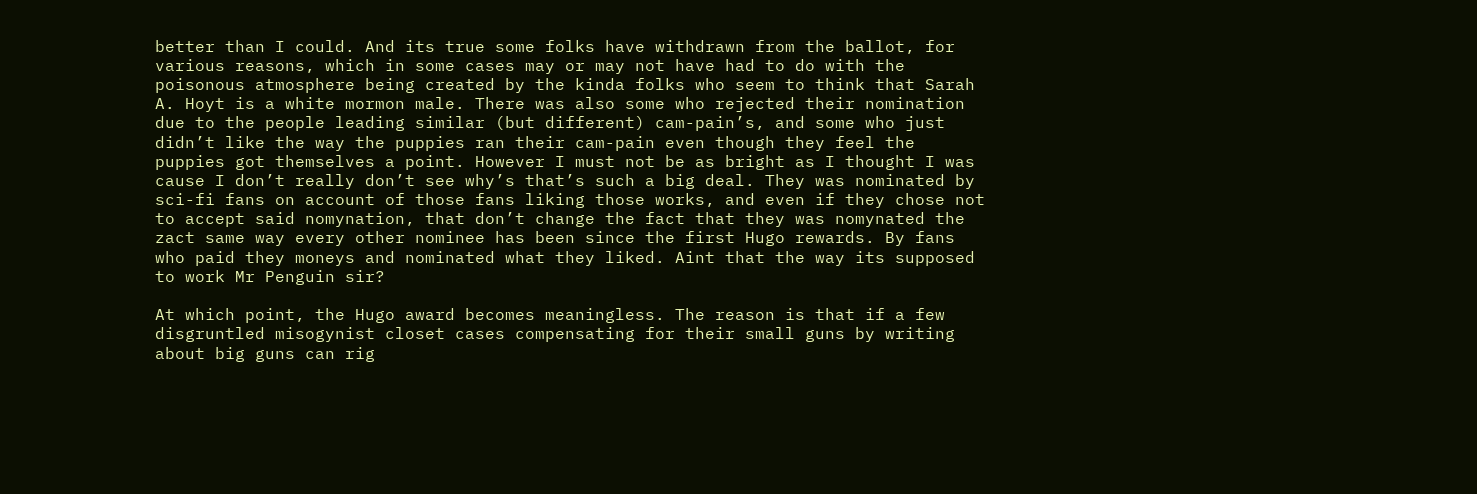better than I could. And its true some folks have withdrawn from the ballot, for various reasons, which in some cases may or may not have had to do with the poisonous atmosphere being created by the kinda folks who seem to think that Sarah A. Hoyt is a white mormon male. There was also some who rejected their nomination due to the people leading similar (but different) cam-pain’s, and some who just didn’t like the way the puppies ran their cam-pain even though they feel the puppies got themselves a point. However I must not be as bright as I thought I was cause I don’t really don’t see why’s that’s such a big deal. They was nominated by sci-fi fans on account of those fans liking those works, and even if they chose not to accept said nomynation, that don’t change the fact that they was nomynated the zact same way every other nominee has been since the first Hugo rewards. By fans who paid they moneys and nominated what they liked. Aint that the way its supposed to work Mr Penguin sir?

At which point, the Hugo award becomes meaningless. The reason is that if a few disgruntled misogynist closet cases compensating for their small guns by writing about big guns can rig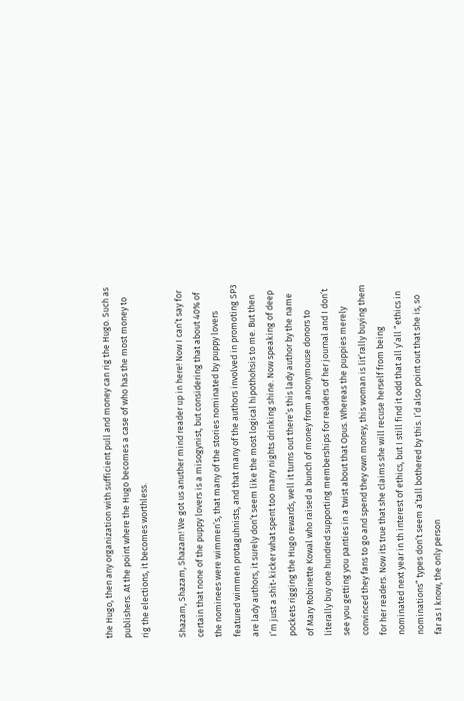the Hugo, then any organization with sufficient pull and money can rig the Hugo. Such as publishers. At the point where the Hugo becomes a case of who has the most money to rig the elections, it becomes worthless.

Shazam, Shazam, Shazam! We got us anuther mind reader up in here! Now I can’t say for certain that none of the puppy lovers is a misogynist, but considering that about 40% of the nominees were wimmen’s, that many of the stories nominated by puppy lovers featured wimmen protaguhnists, and that many of the authors involved in promoting SP3 are lady authors, it surely don’t seem like the most logical hipothohsis to me. But then I’m just a shit-kicker what spent too many nights drinking shine. Now speaking of deep pockets rigging the Hugo rewards, well it turns out there’s this lady author by the name of Mary Robinette Kowal who raised a bunch of money from anonymouse donors to literally buy one hundred supporting memberships for readers of her journal and I don’t see you getting you panties in a twist about that Opus. Whereas the puppies merely convinced they fans to go and spend they own money, this woman is lit’rally buying them for her readers. Now its true that she claims she will recuse herself from being nominated next year in th interest of ethics, but I still find it odd that all y’all “ethics in nominations” types don’t seem a’tall bothered by this. I’d also point out that she is, so far as I know, the only person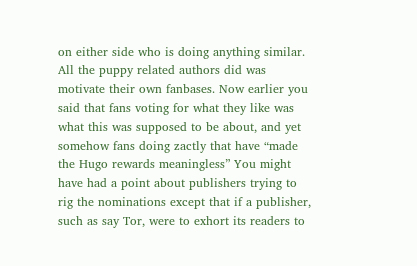on either side who is doing anything similar. All the puppy related authors did was motivate their own fanbases. Now earlier you said that fans voting for what they like was what this was supposed to be about, and yet somehow fans doing zactly that have “made the Hugo rewards meaningless” You might have had a point about publishers trying to rig the nominations except that if a publisher, such as say Tor, were to exhort its readers to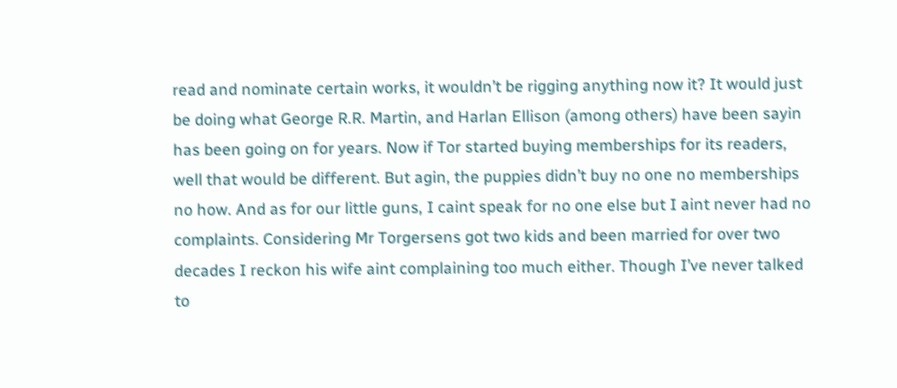read and nominate certain works, it wouldn’t be rigging anything now it? It would just be doing what George R.R. Martin, and Harlan Ellison (among others) have been sayin has been going on for years. Now if Tor started buying memberships for its readers, well that would be different. But agin, the puppies didn’t buy no one no memberships no how. And as for our little guns, I caint speak for no one else but I aint never had no complaints. Considering Mr Torgersens got two kids and been married for over two decades I reckon his wife aint complaining too much either. Though I’ve never talked to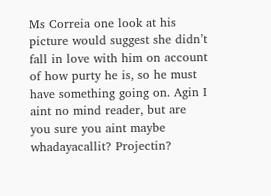Ms Correia one look at his picture would suggest she didn’t fall in love with him on account of how purty he is, so he must have something going on. Agin I aint no mind reader, but are you sure you aint maybe whadayacallit? Projectin?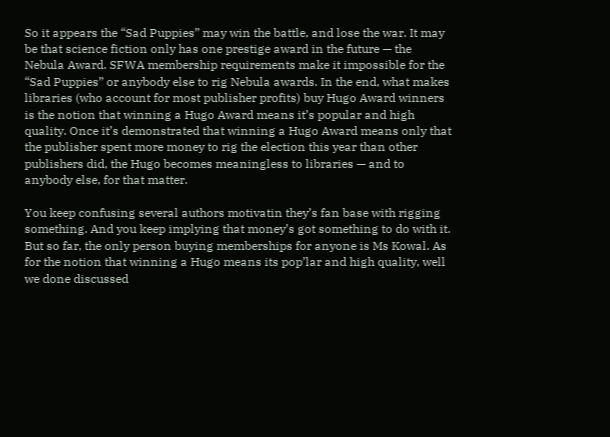So it appears the “Sad Puppies” may win the battle, and lose the war. It may be that science fiction only has one prestige award in the future — the Nebula Award. SFWA membership requirements make it impossible for the “Sad Puppies” or anybody else to rig Nebula awards. In the end, what makes libraries (who account for most publisher profits) buy Hugo Award winners is the notion that winning a Hugo Award means it’s popular and high quality. Once it’s demonstrated that winning a Hugo Award means only that the publisher spent more money to rig the election this year than other publishers did, the Hugo becomes meaningless to libraries — and to anybody else, for that matter.

You keep confusing several authors motivatin they’s fan base with rigging something. And you keep implying that money’s got something to do with it. But so far, the only person buying memberships for anyone is Ms Kowal. As for the notion that winning a Hugo means its pop’lar and high quality, well we done discussed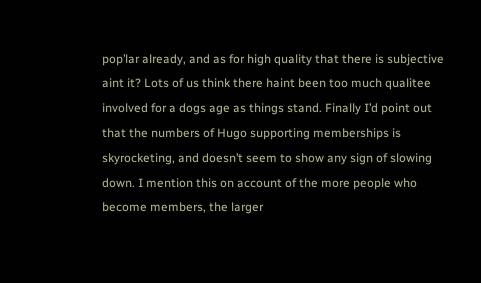pop’lar already, and as for high quality that there is subjective aint it? Lots of us think there haint been too much qualitee involved for a dogs age as things stand. Finally I’d point out that the numbers of Hugo supporting memberships is skyrocketing, and doesn’t seem to show any sign of slowing down. I mention this on account of the more people who become members, the larger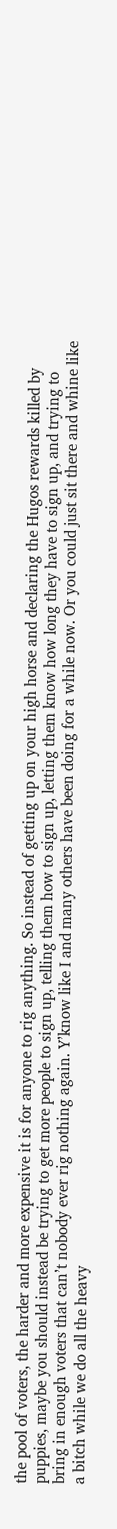the pool of voters, the harder and more expensive it is for anyone to rig anything. So instead of getting up on your high horse and declaring the Hugos rewards killed by puppies, maybe you should instead be trying to get more people to sign up, telling them how to sign up, letting them know how long they have to sign up, and trying to bring in enough voters that can’t nobody ever rig nothing again. Y’know like I and many others have been doing for a while now. Or you could just sit there and whine like a bitch while we do all the heavy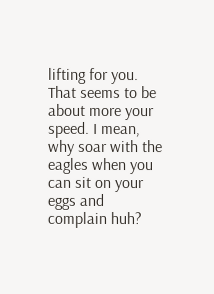lifting for you. That seems to be about more your speed. I mean, why soar with the eagles when you can sit on your eggs and complain huh?